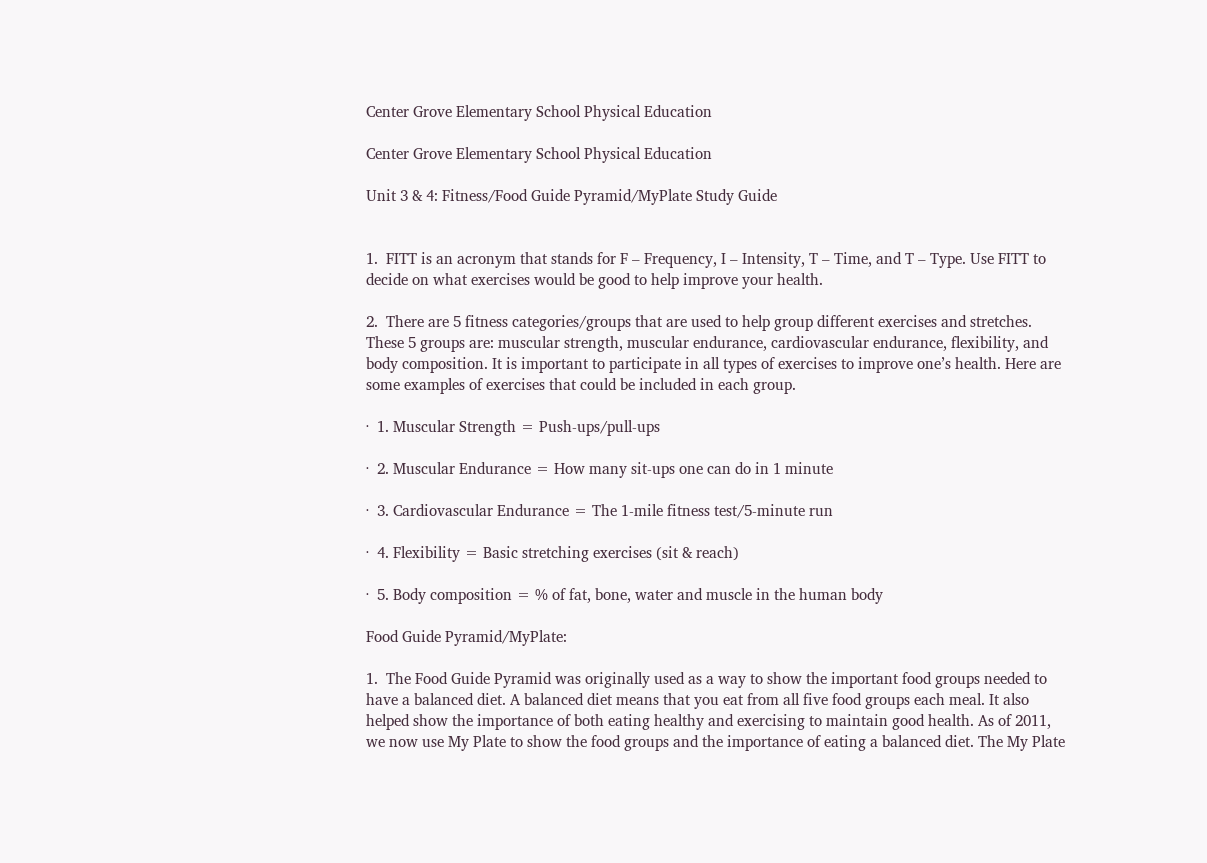Center Grove Elementary School Physical Education

Center Grove Elementary School Physical Education

Unit 3 & 4: Fitness/Food Guide Pyramid/MyPlate Study Guide


1.  FITT is an acronym that stands for F – Frequency, I – Intensity, T – Time, and T – Type. Use FITT to decide on what exercises would be good to help improve your health.

2.  There are 5 fitness categories/groups that are used to help group different exercises and stretches. These 5 groups are: muscular strength, muscular endurance, cardiovascular endurance, flexibility, and body composition. It is important to participate in all types of exercises to improve one’s health. Here are some examples of exercises that could be included in each group.

·  1. Muscular Strength = Push-ups/pull-ups

·  2. Muscular Endurance = How many sit-ups one can do in 1 minute

·  3. Cardiovascular Endurance = The 1-mile fitness test/5-minute run

·  4. Flexibility = Basic stretching exercises (sit & reach)

·  5. Body composition = % of fat, bone, water and muscle in the human body

Food Guide Pyramid/MyPlate:

1.  The Food Guide Pyramid was originally used as a way to show the important food groups needed to have a balanced diet. A balanced diet means that you eat from all five food groups each meal. It also helped show the importance of both eating healthy and exercising to maintain good health. As of 2011, we now use My Plate to show the food groups and the importance of eating a balanced diet. The My Plate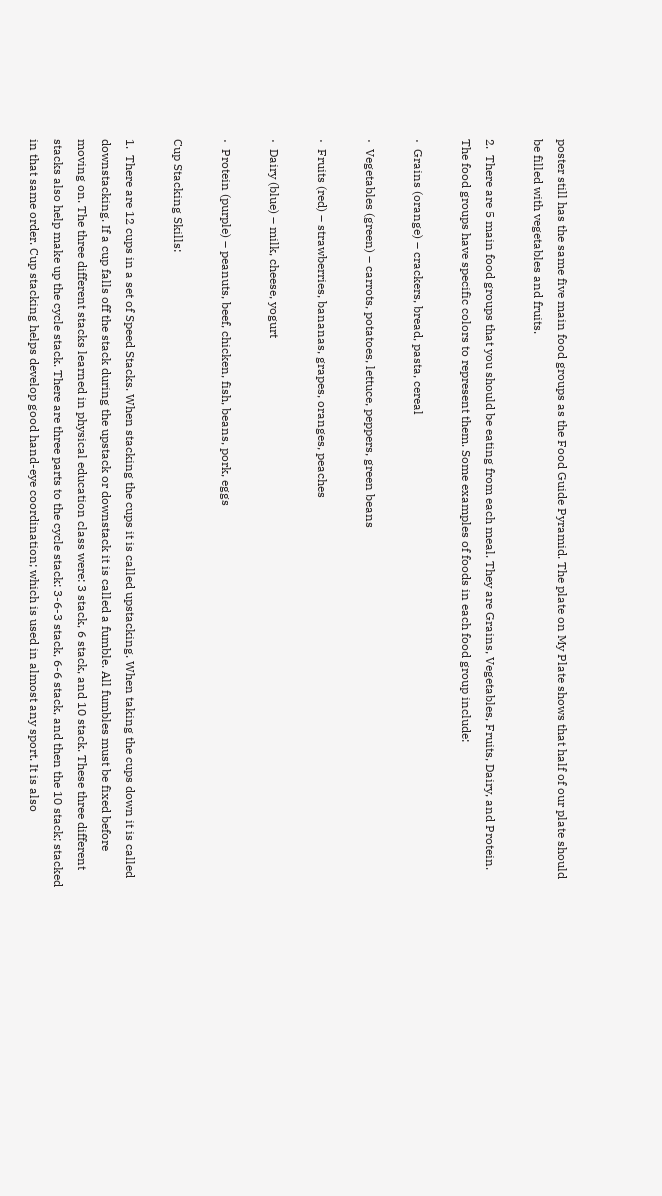poster still has the same five main food groups as the Food Guide Pyramid. The plate on My Plate shows that half of our plate should be filled with vegetables and fruits.

2.  There are 5 main food groups that you should be eating from each meal. They are Grains, Vegetables, Fruits, Dairy, and Protein. The food groups have specific colors to represent them. Some examples of foods in each food group include:

·  Grains (orange) – crackers, bread, pasta, cereal

·  Vegetables (green) – carrots, potatoes, lettuce, peppers, green beans

·  Fruits (red) – strawberries, bananas, grapes, oranges, peaches

·  Dairy (blue) – milk, cheese, yogurt

·  Protein (purple) – peanuts, beef, chicken, fish, beans, pork, eggs

Cup Stacking Skills:

1.  There are 12 cups in a set of Speed Stacks. When stacking the cups it is called upstacking. When taking the cups down it is called downstacking. If a cup falls off the stack during the upstack or downstack it is called a fumble. All fumbles must be fixed before moving on. The three different stacks learned in physical education class were: 3 stack, 6 stack, and 10 stack. These three different stacks also help make up the cycle stack. There are three parts to the cycle stack: 3-6-3 stack, 6-6 stack, and then the 10 stack; stacked in that same order. Cup stacking helps develop good hand-eye coordination; which is used in almost any sport. It is also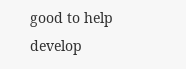good to help develop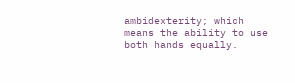ambidexterity; which means the ability to use both hands equally.